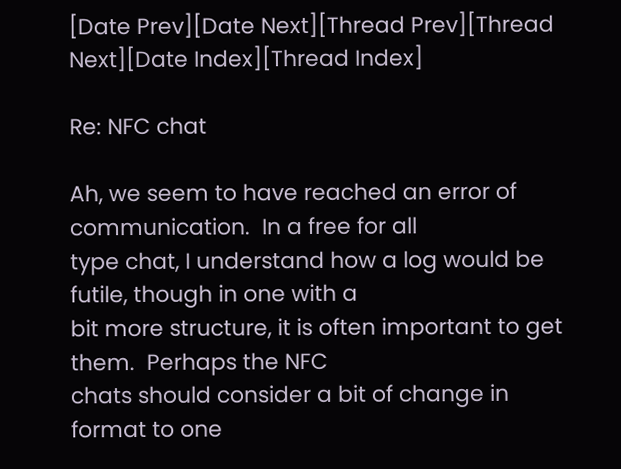[Date Prev][Date Next][Thread Prev][Thread Next][Date Index][Thread Index]

Re: NFC chat

Ah, we seem to have reached an error of communication.  In a free for all
type chat, I understand how a log would be futile, though in one with a
bit more structure, it is often important to get them.  Perhaps the NFC
chats should consider a bit of change in format to one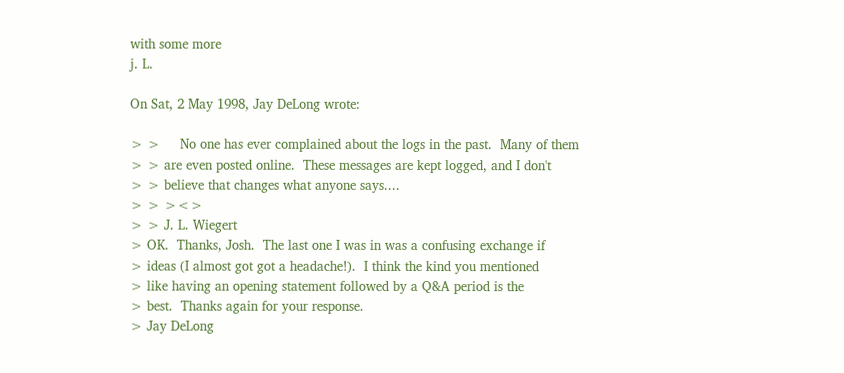with some more
j. L.

On Sat, 2 May 1998, Jay DeLong wrote:

> >     No one has ever complained about the logs in the past.  Many of them
> > are even posted online.  These messages are kept logged, and I don't
> > believe that changes what anyone says....
> > ><>
> > J. L. Wiegert
> OK.  Thanks, Josh.  The last one I was in was a confusing exchange if
> ideas (I almost got got a headache!).  I think the kind you mentioned
> like having an opening statement followed by a Q&A period is the
> best.  Thanks again for your response.
> Jay DeLong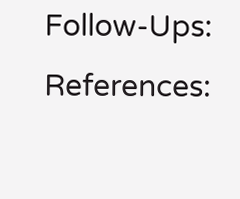Follow-Ups: References: